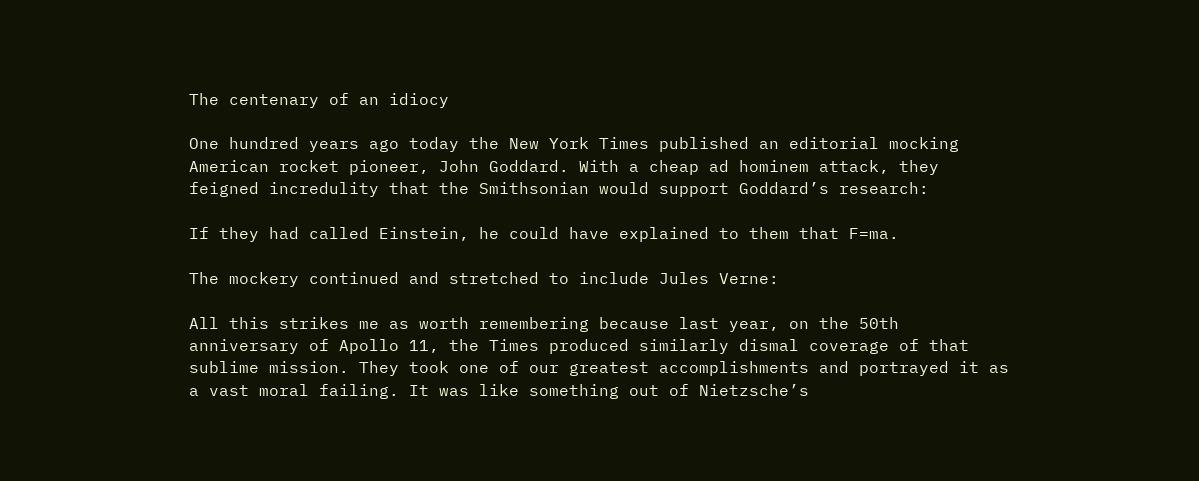The centenary of an idiocy

One hundred years ago today the New York Times published an editorial mocking American rocket pioneer, John Goddard. With a cheap ad hominem attack, they feigned incredulity that the Smithsonian would support Goddard’s research:

If they had called Einstein, he could have explained to them that F=ma.

The mockery continued and stretched to include Jules Verne:

All this strikes me as worth remembering because last year, on the 50th anniversary of Apollo 11, the Times produced similarly dismal coverage of that sublime mission. They took one of our greatest accomplishments and portrayed it as a vast moral failing. It was like something out of Nietzsche’s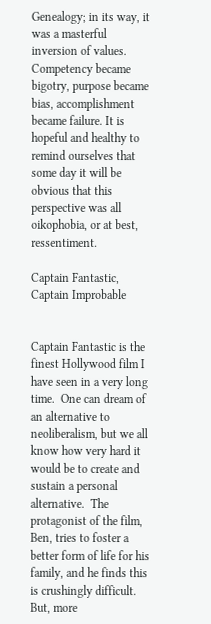Genealogy; in its way, it was a masterful inversion of values. Competency became bigotry, purpose became bias, accomplishment became failure. It is hopeful and healthy to remind ourselves that some day it will be obvious that this perspective was all oikophobia, or at best, ressentiment.

Captain Fantastic, Captain Improbable


Captain Fantastic is the finest Hollywood film I have seen in a very long time.  One can dream of an alternative to neoliberalism, but we all know how very hard it would be to create and sustain a personal alternative.  The protagonist of the film, Ben, tries to foster a better form of life for his family, and he finds this is crushingly difficult.  But, more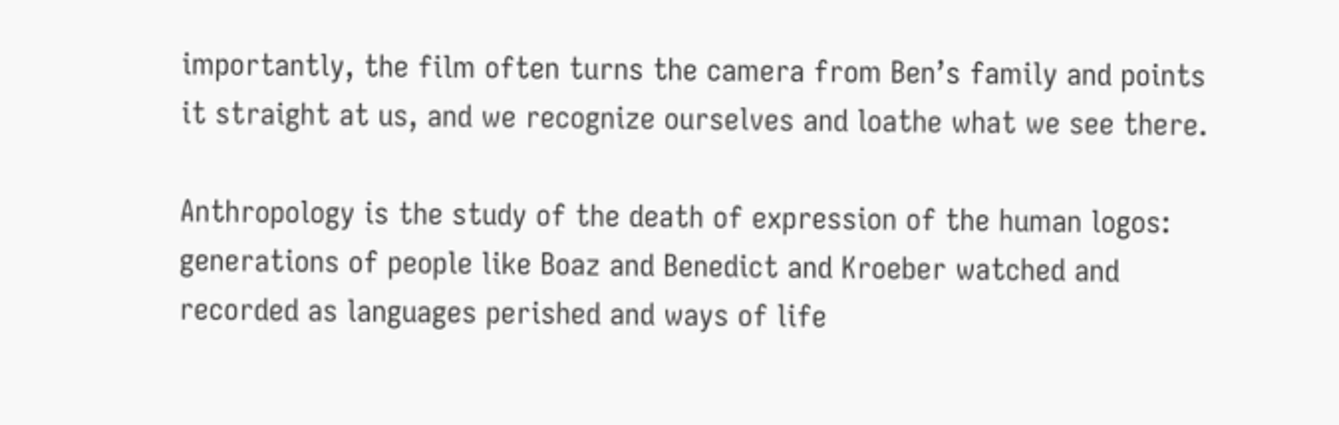importantly, the film often turns the camera from Ben’s family and points it straight at us, and we recognize ourselves and loathe what we see there.

Anthropology is the study of the death of expression of the human logos:  generations of people like Boaz and Benedict and Kroeber watched and recorded as languages perished and ways of life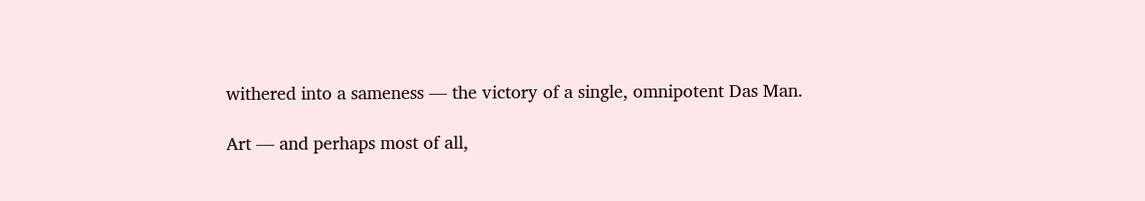withered into a sameness — the victory of a single, omnipotent Das Man.

Art — and perhaps most of all,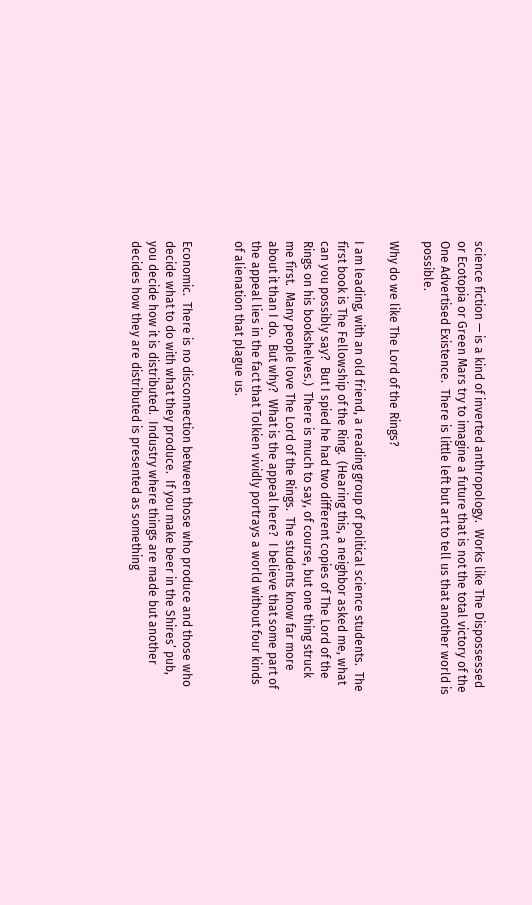science fiction — is a kind of inverted anthropology.  Works like The Dispossessed or Ecotopia or Green Mars try to imagine a future that is not the total victory of the One Advertised Existence.  There is little left but art to tell us that another world is possible.

Why do we like The Lord of the Rings?

I am leading, with an old friend, a reading group of political science students.  The first book is The Fellowship of the Ring.  (Hearing this, a neighbor asked me, what can you possibly say?  But I spied he had two different copies of The Lord of the Rings on his bookshelves.)  There is much to say, of course, but one thing struck me first.  Many people love The Lord of the Rings.  The students know far more about it than I do.  But why?  What is the appeal here?  I believe that some part of the appeal lies in the fact that Tolkien vividly portrays a world without four kinds of alienation that plague us.


Economic.  There is no disconnection between those who produce and those who decide what to do with what they produce.  If you make beer in the Shires’ pub, you decide how it is distributed.  Industry where things are made but another decides how they are distributed is presented as something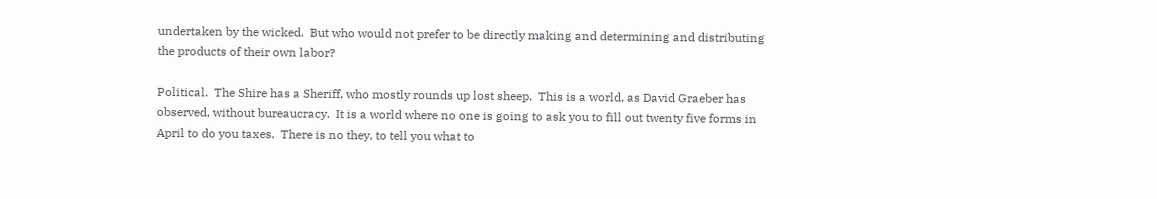undertaken by the wicked.  But who would not prefer to be directly making and determining and distributing the products of their own labor?

Political.  The Shire has a Sheriff, who mostly rounds up lost sheep.  This is a world, as David Graeber has observed, without bureaucracy.  It is a world where no one is going to ask you to fill out twenty five forms in April to do you taxes.  There is no they, to tell you what to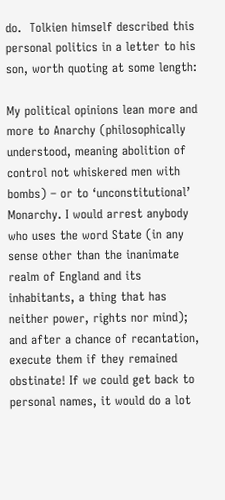do.  Tolkien himself described this personal politics in a letter to his son, worth quoting at some length:

My political opinions lean more and more to Anarchy (philosophically understood, meaning abolition of control not whiskered men with bombs) – or to ‘unconstitutional’ Monarchy. I would arrest anybody who uses the word State (in any sense other than the inanimate realm of England and its inhabitants, a thing that has neither power, rights nor mind); and after a chance of recantation, execute them if they remained obstinate! If we could get back to personal names, it would do a lot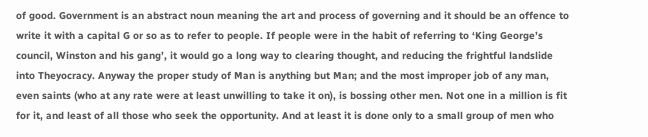of good. Government is an abstract noun meaning the art and process of governing and it should be an offence to write it with a capital G or so as to refer to people. If people were in the habit of referring to ‘King George’s council, Winston and his gang’, it would go a long way to clearing thought, and reducing the frightful landslide into Theyocracy. Anyway the proper study of Man is anything but Man; and the most improper job of any man, even saints (who at any rate were at least unwilling to take it on), is bossing other men. Not one in a million is fit for it, and least of all those who seek the opportunity. And at least it is done only to a small group of men who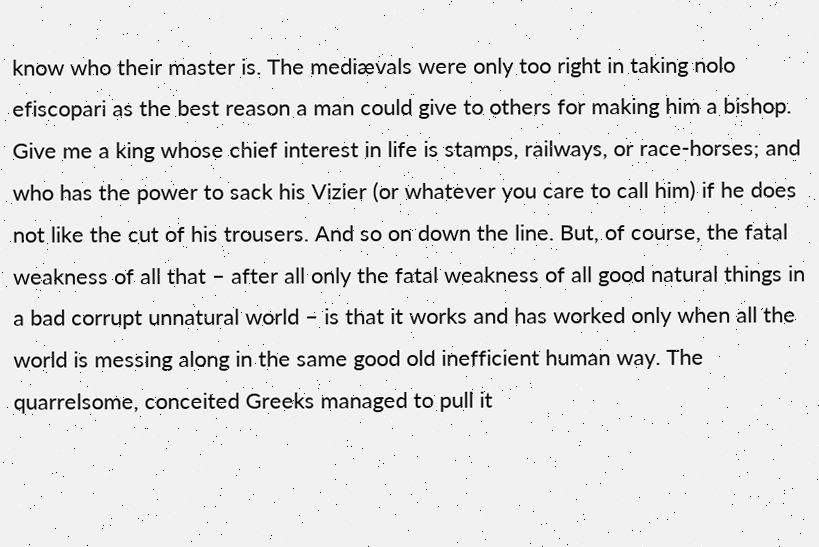know who their master is. The mediævals were only too right in taking nolo efiscopari as the best reason a man could give to others for making him a bishop. Give me a king whose chief interest in life is stamps, railways, or race-horses; and who has the power to sack his Vizier (or whatever you care to call him) if he does not like the cut of his trousers. And so on down the line. But, of course, the fatal weakness of all that – after all only the fatal weakness of all good natural things in a bad corrupt unnatural world – is that it works and has worked only when all the world is messing along in the same good old inefficient human way. The quarrelsome, conceited Greeks managed to pull it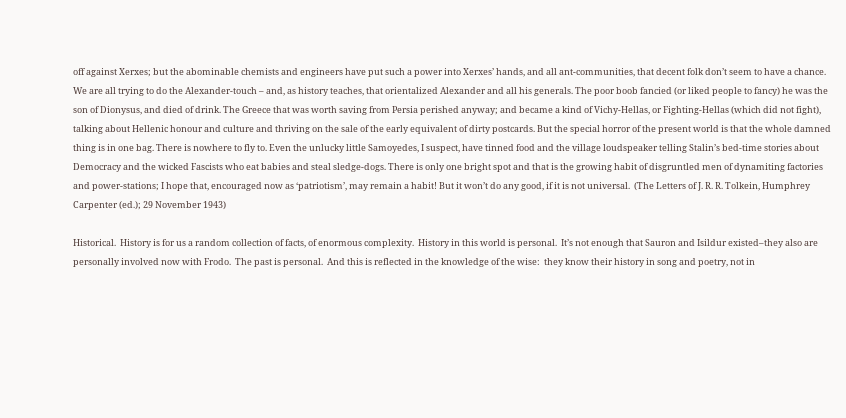off against Xerxes; but the abominable chemists and engineers have put such a power into Xerxes’ hands, and all ant-communities, that decent folk don’t seem to have a chance. We are all trying to do the Alexander-touch – and, as history teaches, that orientalized Alexander and all his generals. The poor boob fancied (or liked people to fancy) he was the son of Dionysus, and died of drink. The Greece that was worth saving from Persia perished anyway; and became a kind of Vichy-Hellas, or Fighting-Hellas (which did not fight), talking about Hellenic honour and culture and thriving on the sale of the early equivalent of dirty postcards. But the special horror of the present world is that the whole damned thing is in one bag. There is nowhere to fly to. Even the unlucky little Samoyedes, I suspect, have tinned food and the village loudspeaker telling Stalin’s bed-time stories about Democracy and the wicked Fascists who eat babies and steal sledge-dogs. There is only one bright spot and that is the growing habit of disgruntled men of dynamiting factories and power-stations; I hope that, encouraged now as ‘patriotism’, may remain a habit! But it won’t do any good, if it is not universal.  (The Letters of J. R. R. Tolkein, Humphrey Carpenter (ed.); 29 November 1943)

Historical.  History is for us a random collection of facts, of enormous complexity.  History in this world is personal.  It’s not enough that Sauron and Isildur existed–they also are personally involved now with Frodo.  The past is personal.  And this is reflected in the knowledge of the wise:  they know their history in song and poetry, not in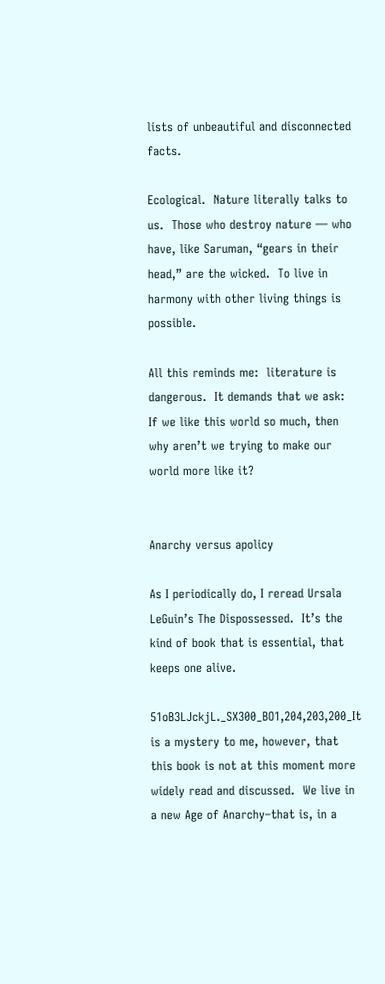lists of unbeautiful and disconnected facts.

Ecological.  Nature literally talks to us.  Those who destroy nature — who have, like Saruman, “gears in their head,” are the wicked.  To live in harmony with other living things is possible.

All this reminds me:  literature is dangerous.  It demands that we ask:  If we like this world so much, then why aren’t we trying to make our world more like it?


Anarchy versus apolicy

As I periodically do, I reread Ursala LeGuin’s The Dispossessed.  It’s the kind of book that is essential, that keeps one alive.

51oB3LJckjL._SX300_BO1,204,203,200_It is a mystery to me, however, that this book is not at this moment more widely read and discussed.  We live in a new Age of Anarchy–that is, in a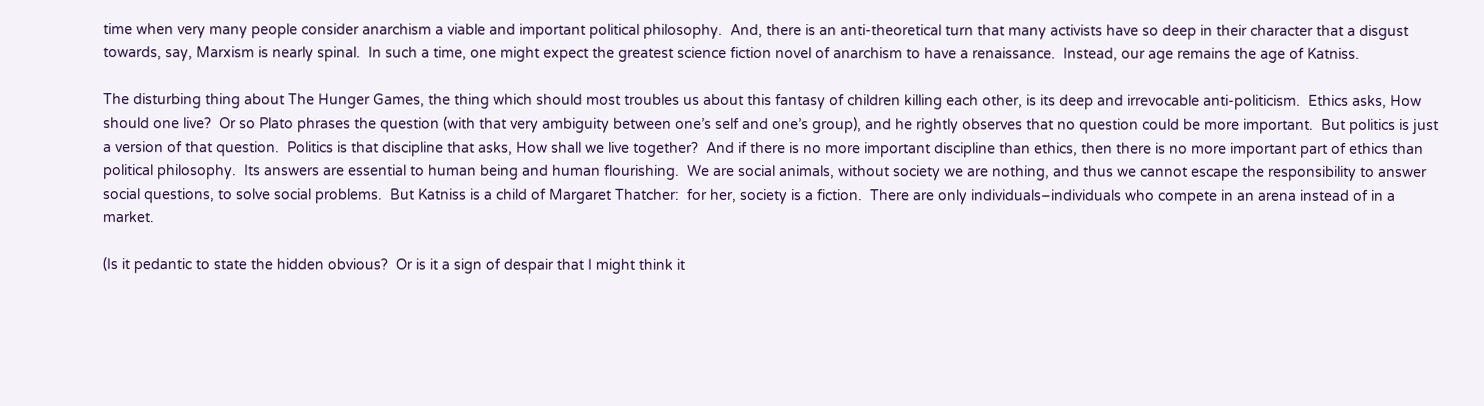time when very many people consider anarchism a viable and important political philosophy.  And, there is an anti-theoretical turn that many activists have so deep in their character that a disgust towards, say, Marxism is nearly spinal.  In such a time, one might expect the greatest science fiction novel of anarchism to have a renaissance.  Instead, our age remains the age of Katniss.

The disturbing thing about The Hunger Games, the thing which should most troubles us about this fantasy of children killing each other, is its deep and irrevocable anti-politicism.  Ethics asks, How should one live?  Or so Plato phrases the question (with that very ambiguity between one’s self and one’s group), and he rightly observes that no question could be more important.  But politics is just a version of that question.  Politics is that discipline that asks, How shall we live together?  And if there is no more important discipline than ethics, then there is no more important part of ethics than political philosophy.  Its answers are essential to human being and human flourishing.  We are social animals, without society we are nothing, and thus we cannot escape the responsibility to answer social questions, to solve social problems.  But Katniss is a child of Margaret Thatcher:  for her, society is a fiction.  There are only individuals–individuals who compete in an arena instead of in a market.

(Is it pedantic to state the hidden obvious?  Or is it a sign of despair that I might think it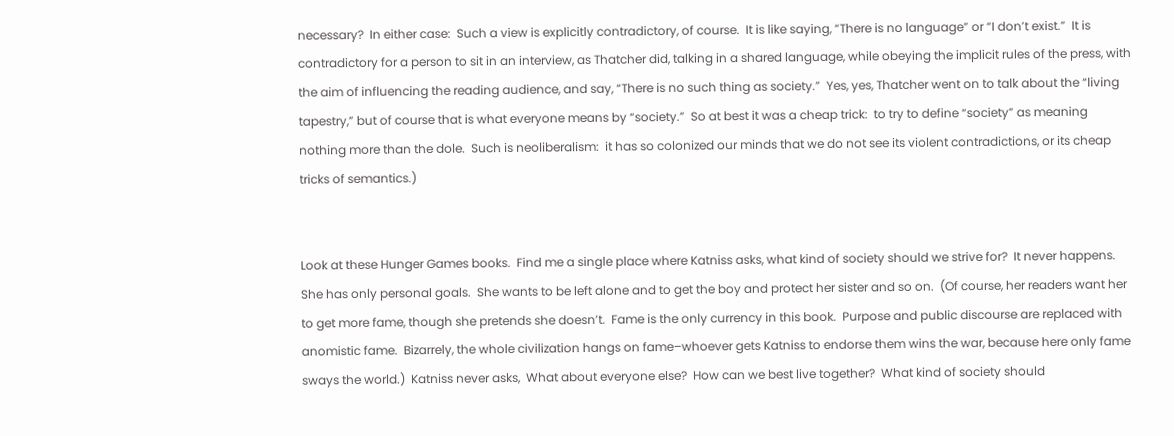necessary?  In either case:  Such a view is explicitly contradictory, of course.  It is like saying, “There is no language” or “I don’t exist.”  It is contradictory for a person to sit in an interview, as Thatcher did, talking in a shared language, while obeying the implicit rules of the press, with the aim of influencing the reading audience, and say, “There is no such thing as society.”  Yes, yes, Thatcher went on to talk about the “living tapestry,” but of course that is what everyone means by “society.”  So at best it was a cheap trick:  to try to define “society” as meaning nothing more than the dole.  Such is neoliberalism:  it has so colonized our minds that we do not see its violent contradictions, or its cheap tricks of semantics.)


Look at these Hunger Games books.  Find me a single place where Katniss asks, what kind of society should we strive for?  It never happens.  She has only personal goals.  She wants to be left alone and to get the boy and protect her sister and so on.  (Of course, her readers want her to get more fame, though she pretends she doesn’t.  Fame is the only currency in this book.  Purpose and public discourse are replaced with anomistic fame.  Bizarrely, the whole civilization hangs on fame–whoever gets Katniss to endorse them wins the war, because here only fame sways the world.)  Katniss never asks,  What about everyone else?  How can we best live together?  What kind of society should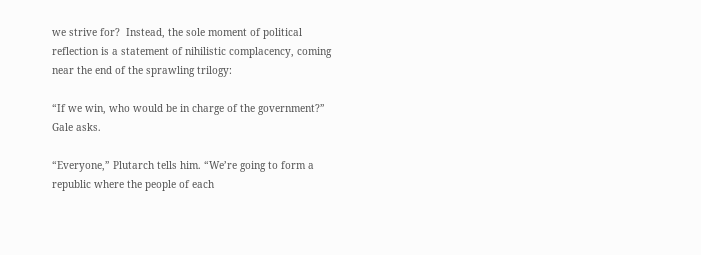we strive for?  Instead, the sole moment of political reflection is a statement of nihilistic complacency, coming near the end of the sprawling trilogy:

“If we win, who would be in charge of the government?” Gale asks.

“Everyone,” Plutarch tells him. “We’re going to form a republic where the people of each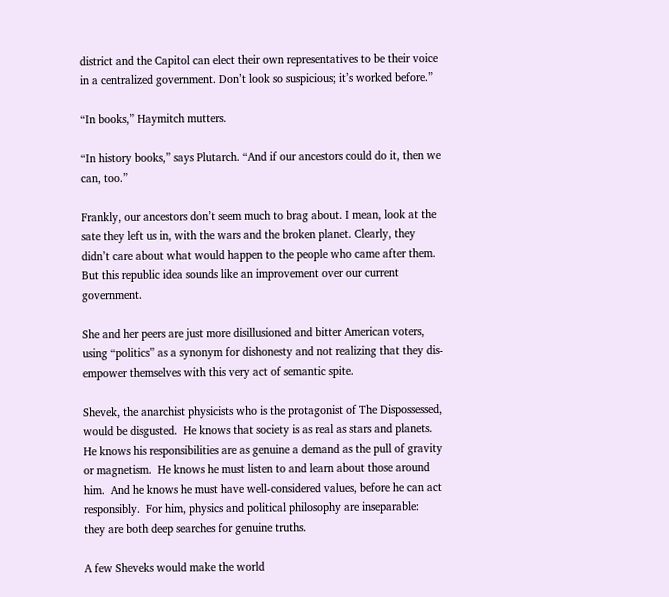district and the Capitol can elect their own representatives to be their voice in a centralized government. Don’t look so suspicious; it’s worked before.”

“In books,” Haymitch mutters.

“In history books,” says Plutarch. “And if our ancestors could do it, then we can, too.”

Frankly, our ancestors don’t seem much to brag about. I mean, look at the sate they left us in, with the wars and the broken planet. Clearly, they didn’t care about what would happen to the people who came after them. But this republic idea sounds like an improvement over our current government.

She and her peers are just more disillusioned and bitter American voters, using “politics” as a synonym for dishonesty and not realizing that they dis-empower themselves with this very act of semantic spite.

Shevek, the anarchist physicists who is the protagonist of The Dispossessed, would be disgusted.  He knows that society is as real as stars and planets.  He knows his responsibilities are as genuine a demand as the pull of gravity or magnetism.  He knows he must listen to and learn about those around him.  And he knows he must have well-considered values, before he can act responsibly.  For him, physics and political philosophy are inseparable:  they are both deep searches for genuine truths.

A few Sheveks would make the world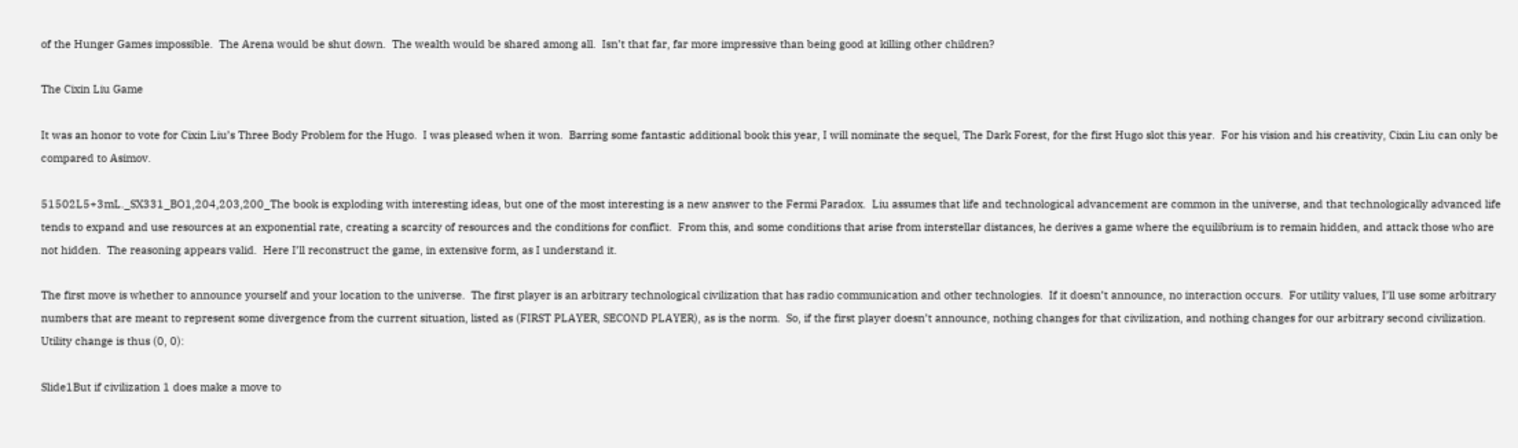of the Hunger Games impossible.  The Arena would be shut down.  The wealth would be shared among all.  Isn’t that far, far more impressive than being good at killing other children?

The Cixin Liu Game

It was an honor to vote for Cixin Liu’s Three Body Problem for the Hugo.  I was pleased when it won.  Barring some fantastic additional book this year, I will nominate the sequel, The Dark Forest, for the first Hugo slot this year.  For his vision and his creativity, Cixin Liu can only be compared to Asimov.

51502L5+3mL._SX331_BO1,204,203,200_The book is exploding with interesting ideas, but one of the most interesting is a new answer to the Fermi Paradox.  Liu assumes that life and technological advancement are common in the universe, and that technologically advanced life tends to expand and use resources at an exponential rate, creating a scarcity of resources and the conditions for conflict.  From this, and some conditions that arise from interstellar distances, he derives a game where the equilibrium is to remain hidden, and attack those who are not hidden.  The reasoning appears valid.  Here I’ll reconstruct the game, in extensive form, as I understand it.

The first move is whether to announce yourself and your location to the universe.  The first player is an arbitrary technological civilization that has radio communication and other technologies.  If it doesn’t announce, no interaction occurs.  For utility values, I’ll use some arbitrary numbers that are meant to represent some divergence from the current situation, listed as (FIRST PLAYER, SECOND PLAYER), as is the norm.  So, if the first player doesn’t announce, nothing changes for that civilization, and nothing changes for our arbitrary second civilization.  Utility change is thus (0, 0):

Slide1But if civilization 1 does make a move to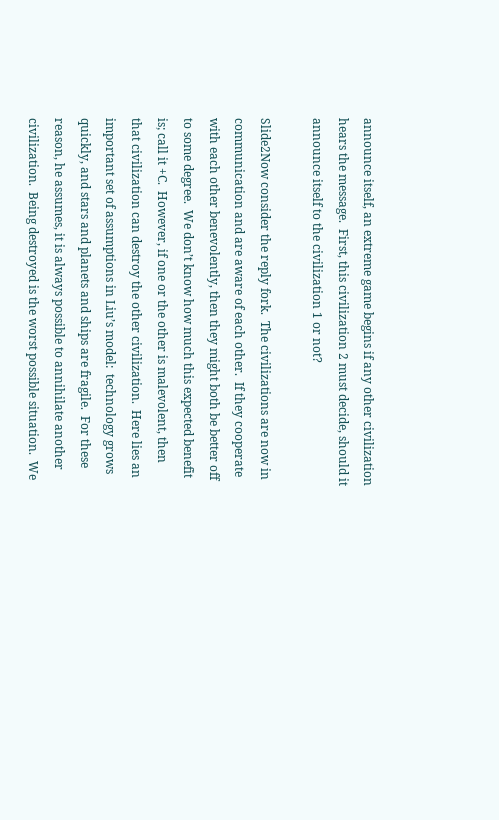announce itself, an extreme game begins if any other civilization hears the message.  First, this civilization 2 must decide, should it announce itself to the civilization 1 or not?

Slide2Now consider the reply fork.  The civilizations are now in communication and are aware of each other.  If they cooperate with each other benevolently, then they might both be better off to some degree.  We don’t know how much this expected benefit is; call it +C.  However, if one or the other is malevolent, then that civilization can destroy the other civilization.  Here lies an important set of assumptions in Liu’s model:  technology grows quickly, and stars and planets and ships are fragile.  For these reason, he assumes, it is always possible to annihilate another civilization.  Being destroyed is the worst possible situation.  We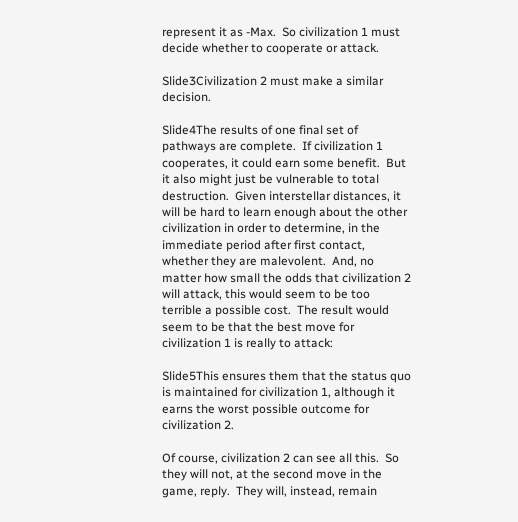represent it as -Max.  So civilization 1 must decide whether to cooperate or attack.

Slide3Civilization 2 must make a similar decision.

Slide4The results of one final set of pathways are complete.  If civilization 1 cooperates, it could earn some benefit.  But it also might just be vulnerable to total destruction.  Given interstellar distances, it will be hard to learn enough about the other civilization in order to determine, in the immediate period after first contact, whether they are malevolent.  And, no matter how small the odds that civilization 2 will attack, this would seem to be too terrible a possible cost.  The result would seem to be that the best move for civilization 1 is really to attack:

Slide5This ensures them that the status quo is maintained for civilization 1, although it earns the worst possible outcome for civilization 2.

Of course, civilization 2 can see all this.  So they will not, at the second move in the game, reply.  They will, instead, remain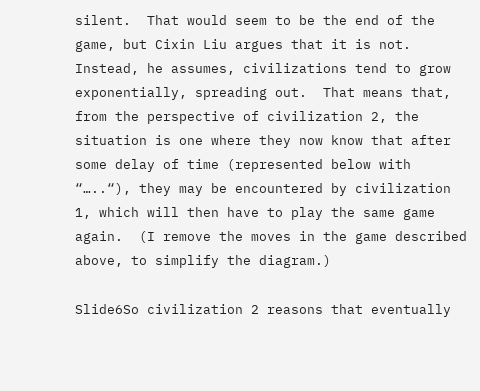silent.  That would seem to be the end of the game, but Cixin Liu argues that it is not.  Instead, he assumes, civilizations tend to grow exponentially, spreading out.  That means that, from the perspective of civilization 2, the situation is one where they now know that after some delay of time (represented below with “…..“), they may be encountered by civilization 1, which will then have to play the same game again.  (I remove the moves in the game described above, to simplify the diagram.)

Slide6So civilization 2 reasons that eventually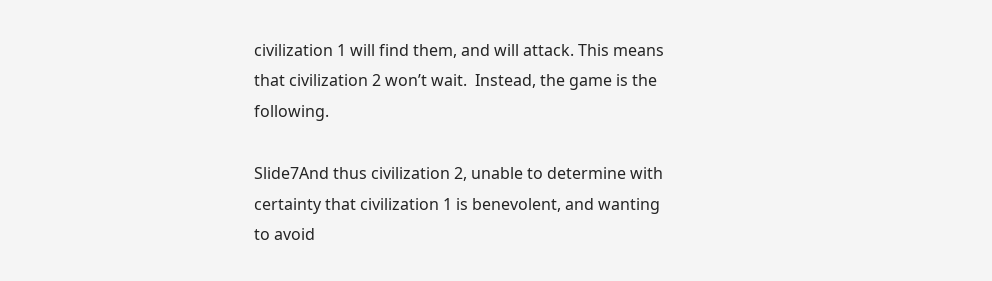civilization 1 will find them, and will attack. This means that civilization 2 won’t wait.  Instead, the game is the following.

Slide7And thus civilization 2, unable to determine with certainty that civilization 1 is benevolent, and wanting to avoid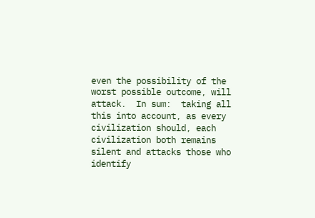even the possibility of the worst possible outcome, will attack.  In sum:  taking all this into account, as every civilization should, each civilization both remains silent and attacks those who identify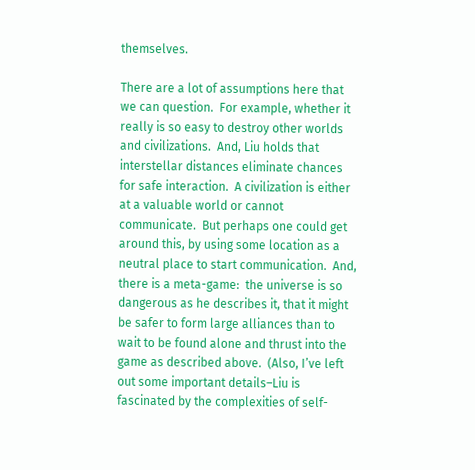themselves.

There are a lot of assumptions here that we can question.  For example, whether it really is so easy to destroy other worlds and civilizations.  And, Liu holds that interstellar distances eliminate chances for safe interaction.  A civilization is either at a valuable world or cannot communicate.  But perhaps one could get around this, by using some location as a neutral place to start communication.  And, there is a meta-game:  the universe is so dangerous as he describes it, that it might be safer to form large alliances than to wait to be found alone and thrust into the game as described above.  (Also, I’ve left out some important details–Liu is fascinated by the complexities of self-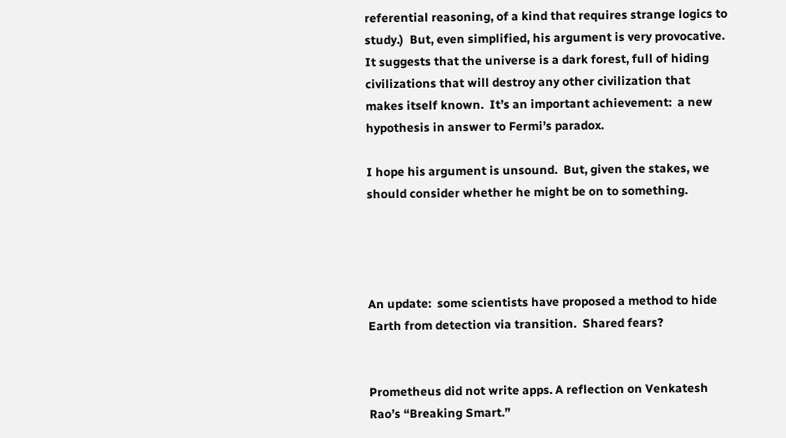referential reasoning, of a kind that requires strange logics to study.)  But, even simplified, his argument is very provocative.  It suggests that the universe is a dark forest, full of hiding civilizations that will destroy any other civilization that makes itself known.  It’s an important achievement:  a new hypothesis in answer to Fermi’s paradox.

I hope his argument is unsound.  But, given the stakes, we should consider whether he might be on to something.




An update:  some scientists have proposed a method to hide Earth from detection via transition.  Shared fears?


Prometheus did not write apps. A reflection on Venkatesh Rao’s “Breaking Smart.”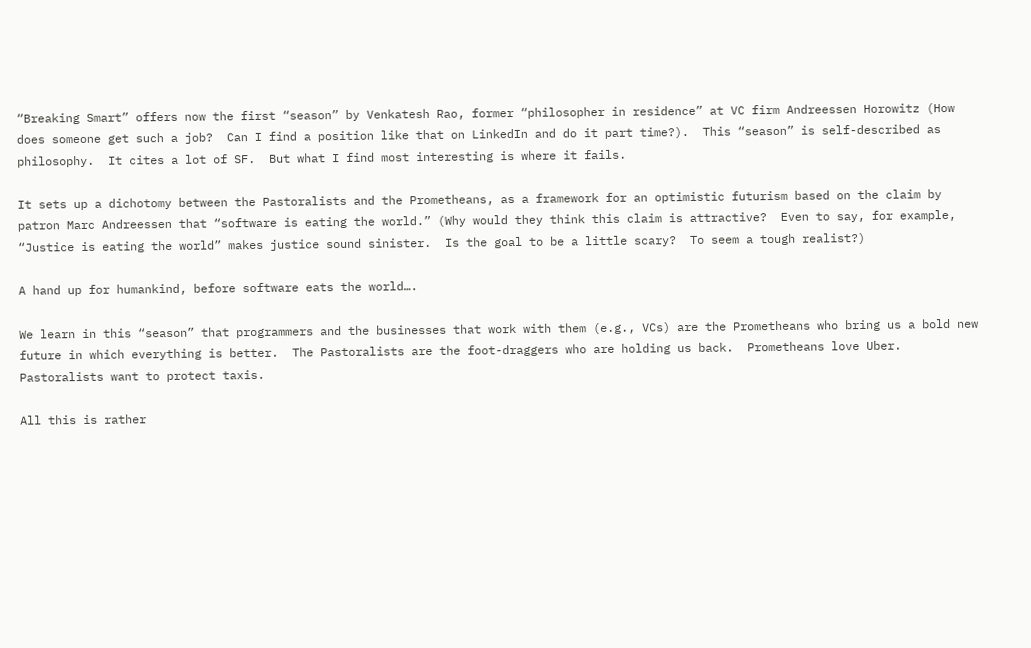“Breaking Smart” offers now the first “season” by Venkatesh Rao, former “philosopher in residence” at VC firm Andreessen Horowitz (How does someone get such a job?  Can I find a position like that on LinkedIn and do it part time?).  This “season” is self-described as philosophy.  It cites a lot of SF.  But what I find most interesting is where it fails.

It sets up a dichotomy between the Pastoralists and the Prometheans, as a framework for an optimistic futurism based on the claim by patron Marc Andreessen that “software is eating the world.” (Why would they think this claim is attractive?  Even to say, for example, “Justice is eating the world” makes justice sound sinister.  Is the goal to be a little scary?  To seem a tough realist?)

A hand up for humankind, before software eats the world….

We learn in this “season” that programmers and the businesses that work with them (e.g., VCs) are the Prometheans who bring us a bold new future in which everything is better.  The Pastoralists are the foot-draggers who are holding us back.  Prometheans love Uber.  Pastoralists want to protect taxis.

All this is rather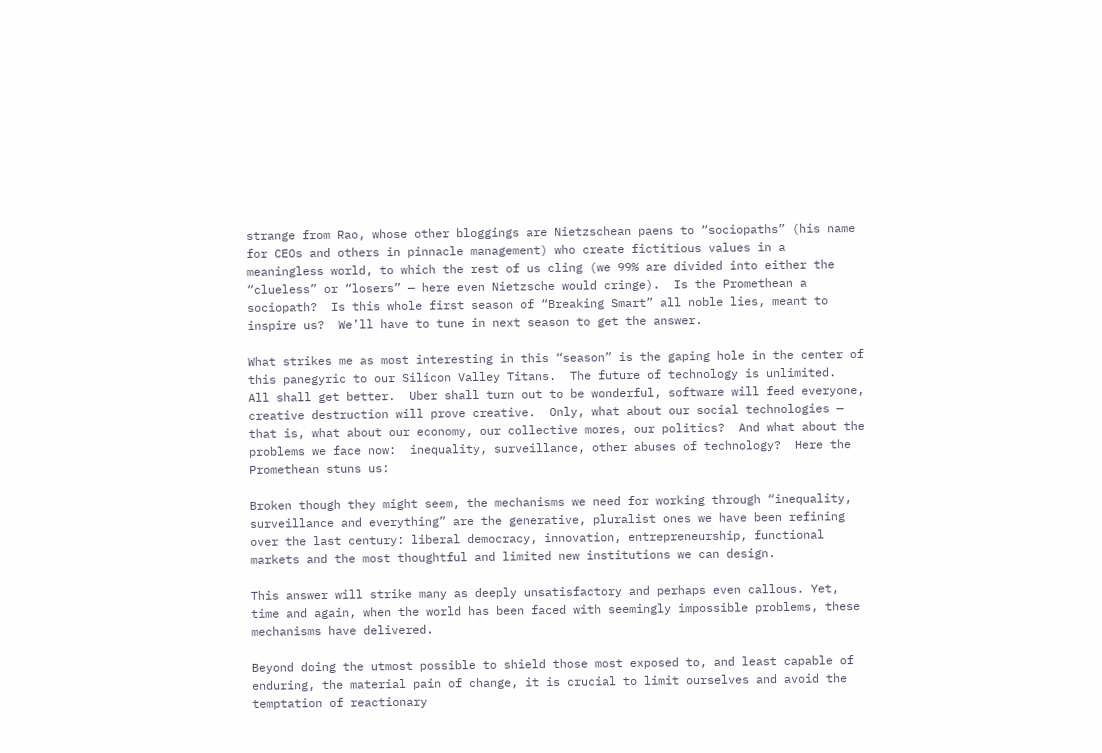strange from Rao, whose other bloggings are Nietzschean paens to “sociopaths” (his name for CEOs and others in pinnacle management) who create fictitious values in a meaningless world, to which the rest of us cling (we 99% are divided into either the “clueless” or “losers” — here even Nietzsche would cringe).  Is the Promethean a sociopath?  Is this whole first season of “Breaking Smart” all noble lies, meant to inspire us?  We’ll have to tune in next season to get the answer.

What strikes me as most interesting in this “season” is the gaping hole in the center of this panegyric to our Silicon Valley Titans.  The future of technology is unlimited.  All shall get better.  Uber shall turn out to be wonderful, software will feed everyone, creative destruction will prove creative.  Only, what about our social technologies — that is, what about our economy, our collective mores, our politics?  And what about the problems we face now:  inequality, surveillance, other abuses of technology?  Here the Promethean stuns us:

Broken though they might seem, the mechanisms we need for working through “inequality, surveillance and everything” are the generative, pluralist ones we have been refining over the last century: liberal democracy, innovation, entrepreneurship, functional markets and the most thoughtful and limited new institutions we can design.

This answer will strike many as deeply unsatisfactory and perhaps even callous. Yet, time and again, when the world has been faced with seemingly impossible problems, these mechanisms have delivered.

Beyond doing the utmost possible to shield those most exposed to, and least capable of enduring, the material pain of change, it is crucial to limit ourselves and avoid the temptation of reactionary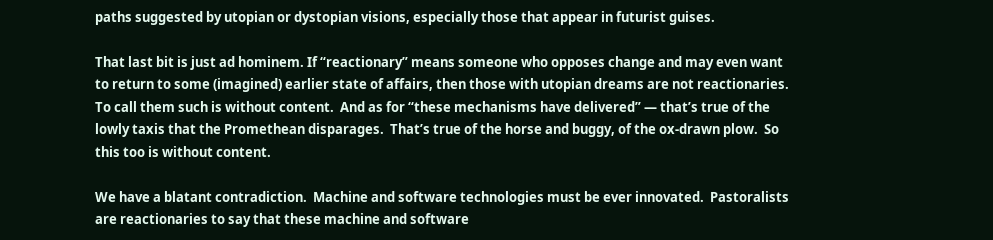paths suggested by utopian or dystopian visions, especially those that appear in futurist guises.

That last bit is just ad hominem. If “reactionary” means someone who opposes change and may even want to return to some (imagined) earlier state of affairs, then those with utopian dreams are not reactionaries.  To call them such is without content.  And as for “these mechanisms have delivered” — that’s true of the lowly taxis that the Promethean disparages.  That’s true of the horse and buggy, of the ox-drawn plow.  So this too is without content.

We have a blatant contradiction.  Machine and software technologies must be ever innovated.  Pastoralists are reactionaries to say that these machine and software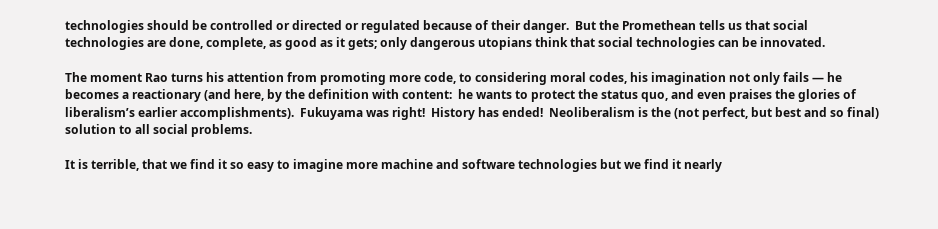technologies should be controlled or directed or regulated because of their danger.  But the Promethean tells us that social technologies are done, complete, as good as it gets; only dangerous utopians think that social technologies can be innovated.

The moment Rao turns his attention from promoting more code, to considering moral codes, his imagination not only fails — he becomes a reactionary (and here, by the definition with content:  he wants to protect the status quo, and even praises the glories of liberalism’s earlier accomplishments).  Fukuyama was right!  History has ended!  Neoliberalism is the (not perfect, but best and so final) solution to all social problems.

It is terrible, that we find it so easy to imagine more machine and software technologies but we find it nearly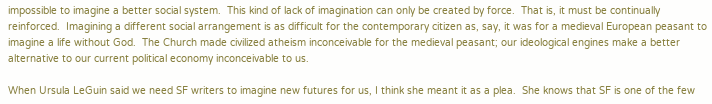impossible to imagine a better social system.  This kind of lack of imagination can only be created by force.  That is, it must be continually reinforced.  Imagining a different social arrangement is as difficult for the contemporary citizen as, say, it was for a medieval European peasant to imagine a life without God.  The Church made civilized atheism inconceivable for the medieval peasant; our ideological engines make a better alternative to our current political economy inconceivable to us.

When Ursula LeGuin said we need SF writers to imagine new futures for us, I think she meant it as a plea.  She knows that SF is one of the few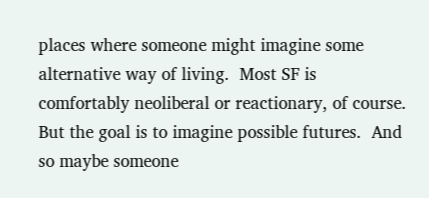places where someone might imagine some alternative way of living.  Most SF is comfortably neoliberal or reactionary, of course.  But the goal is to imagine possible futures.  And so maybe someone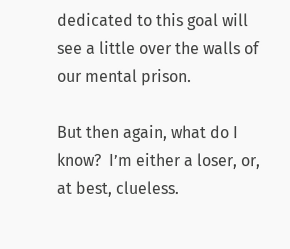dedicated to this goal will see a little over the walls of our mental prison.

But then again, what do I know?  I’m either a loser, or, at best, clueless.